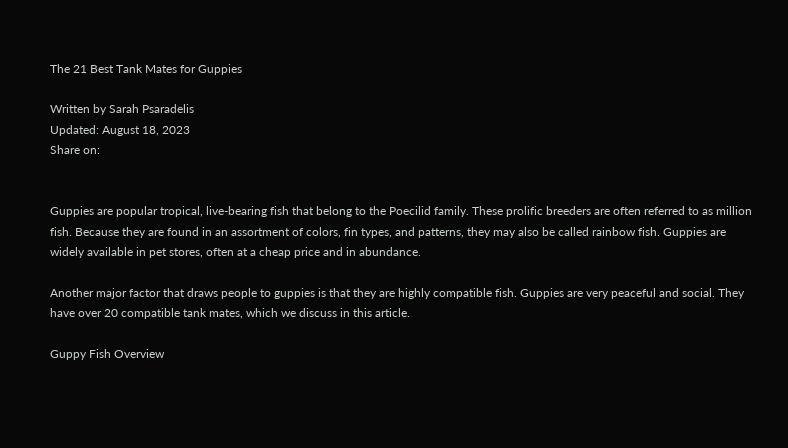The 21 Best Tank Mates for Guppies

Written by Sarah Psaradelis
Updated: August 18, 2023
Share on:


Guppies are popular tropical, live-bearing fish that belong to the Poecilid family. These prolific breeders are often referred to as million fish. Because they are found in an assortment of colors, fin types, and patterns, they may also be called rainbow fish. Guppies are widely available in pet stores, often at a cheap price and in abundance.

Another major factor that draws people to guppies is that they are highly compatible fish. Guppies are very peaceful and social. They have over 20 compatible tank mates, which we discuss in this article.

Guppy Fish Overview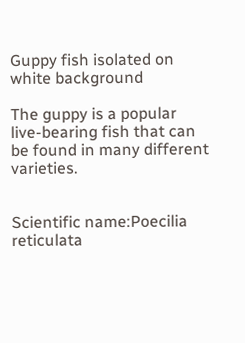Guppy fish isolated on white background

The guppy is a popular live-bearing fish that can be found in many different varieties.


Scientific name:Poecilia reticulata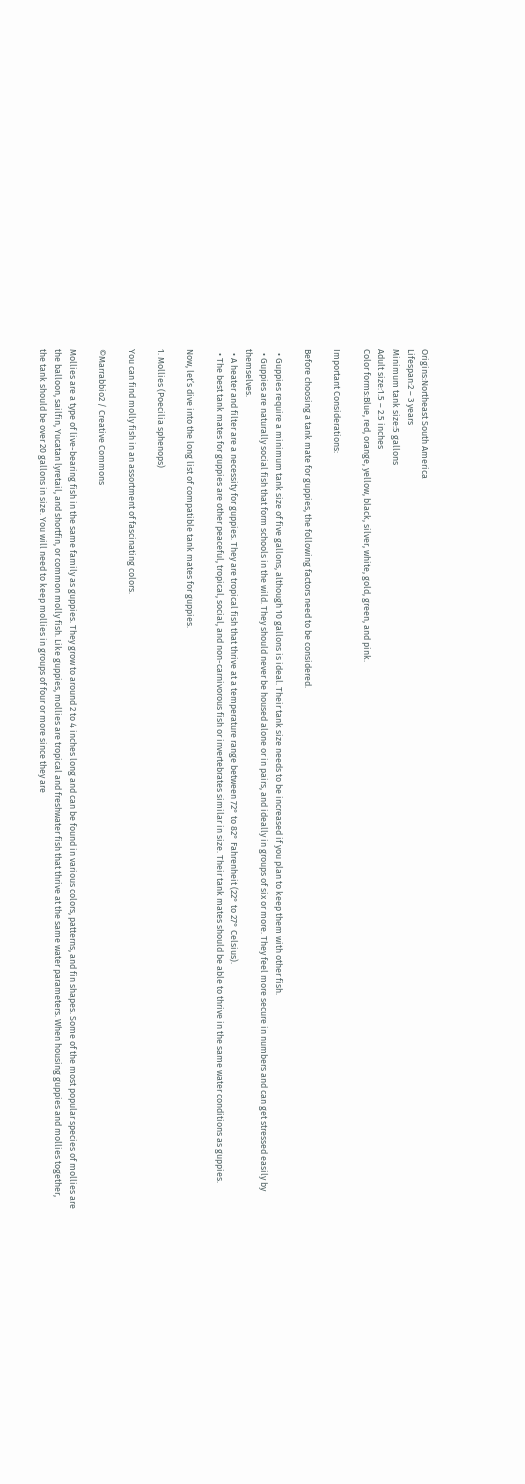Origins:Northeast South America
Lifespan:2 – 3 years
Minimum tank size:5 gallons
Adult size:1.5 – 2.5 inches
Color forms:Blue, red, orange, yellow, black, silver, white, gold, green, and pink.

Important Considerations:

Before choosing a tank mate for guppies, the following factors need to be considered.

  • Guppies require a minimum tank size of five gallons, although 10 gallons is ideal. Their tank size needs to be increased if you plan to keep them with other fish.
  • Guppies are naturally social fish that form schools in the wild. They should never be housed alone or in pairs, and ideally in groups of six or more. They feel more secure in numbers and can get stressed easily by themselves.
  • A heater and filter are a necessity for guppies. They are tropical fish that thrive at a temperature range between 72° to 82° Fahrenheit (22° to 27° Celsius).
  • The best tank mates for guppies are other peaceful, tropical, social, and non-carnivorous fish or invertebrates similar in size. Their tank mates should be able to thrive in the same water conditions as guppies.

Now, let’s dive into the long list of compatible tank mates for guppies.

1. Mollies (Poecilia sphenops)

You can find molly fish in an assortment of fascinating colors.

©Marrabbio2 / Creative Commons

Mollies are a type of live-bearing fish in the same family as guppies. They grow to around 2 to 4 inches long and can be found in various colors, patterns, and fin shapes. Some of the most popular species of mollies are the balloon, sailfin, Yucatan lyretail, and shortfin, or common molly fish. Like guppies, mollies are tropical and freshwater fish that thrive at the same water parameters. When housing guppies and mollies together, the tank should be over 20 gallons in size. You will need to keep mollies in groups of four or more since they are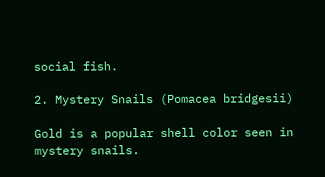social fish.

2. Mystery Snails (Pomacea bridgesii)

Gold is a popular shell color seen in mystery snails.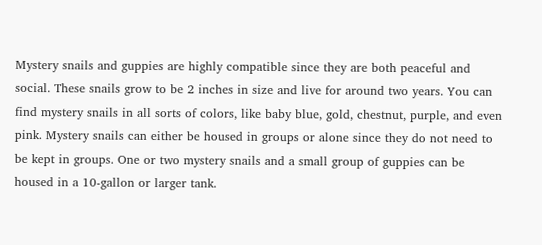Mystery snails and guppies are highly compatible since they are both peaceful and social. These snails grow to be 2 inches in size and live for around two years. You can find mystery snails in all sorts of colors, like baby blue, gold, chestnut, purple, and even pink. Mystery snails can either be housed in groups or alone since they do not need to be kept in groups. One or two mystery snails and a small group of guppies can be housed in a 10-gallon or larger tank.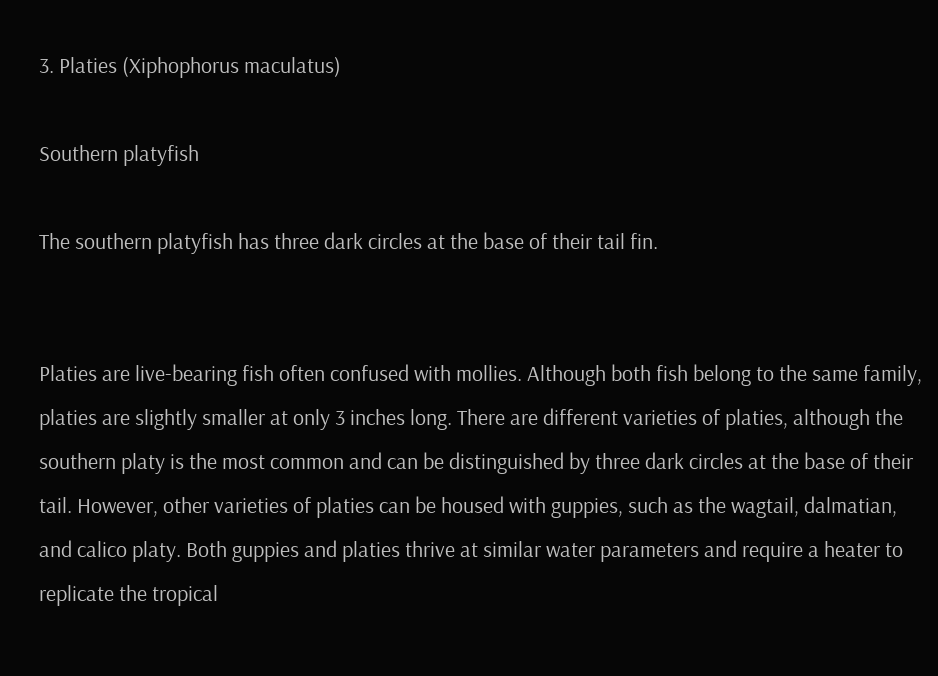3. Platies (Xiphophorus maculatus)

Southern platyfish

The southern platyfish has three dark circles at the base of their tail fin.


Platies are live-bearing fish often confused with mollies. Although both fish belong to the same family, platies are slightly smaller at only 3 inches long. There are different varieties of platies, although the southern platy is the most common and can be distinguished by three dark circles at the base of their tail. However, other varieties of platies can be housed with guppies, such as the wagtail, dalmatian, and calico platy. Both guppies and platies thrive at similar water parameters and require a heater to replicate the tropical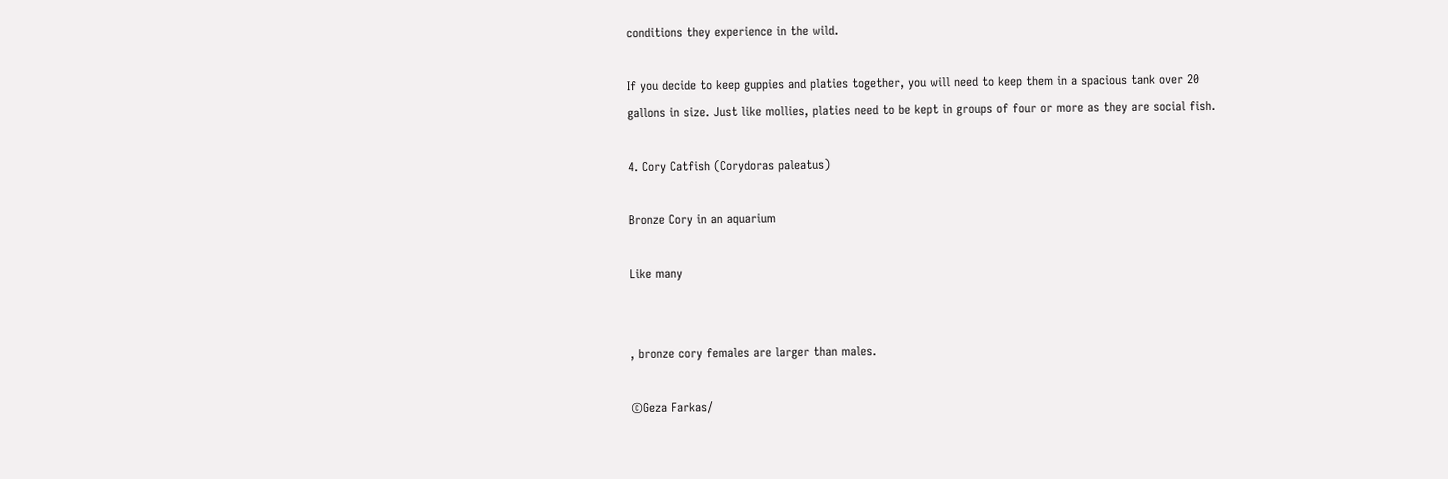conditions they experience in the wild.

If you decide to keep guppies and platies together, you will need to keep them in a spacious tank over 20 gallons in size. Just like mollies, platies need to be kept in groups of four or more as they are social fish.

4. Cory Catfish (Corydoras paleatus)

Bronze Cory in an aquarium

Like many


, bronze cory females are larger than males.

©Geza Farkas/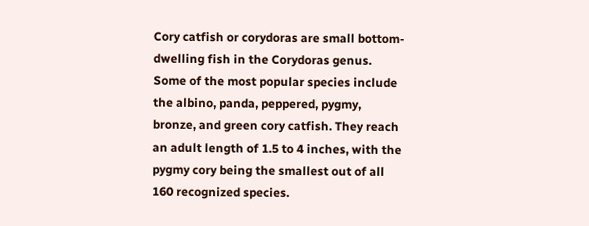Cory catfish or corydoras are small bottom-dwelling fish in the Corydoras genus. Some of the most popular species include the albino, panda, peppered, pygmy, bronze, and green cory catfish. They reach an adult length of 1.5 to 4 inches, with the pygmy cory being the smallest out of all 160 recognized species.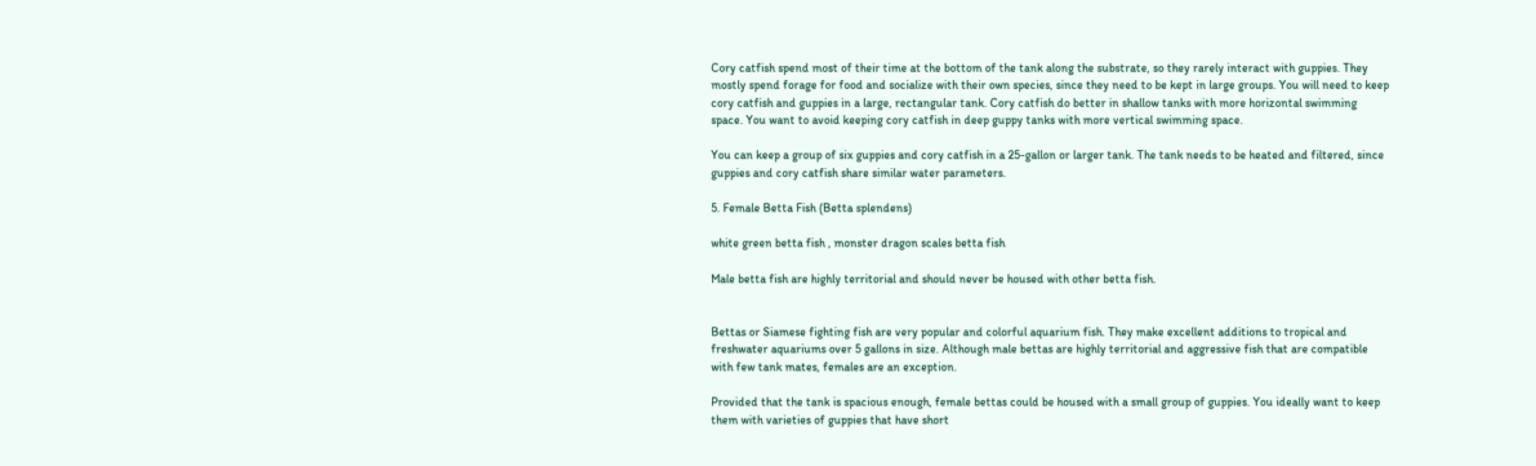Cory catfish spend most of their time at the bottom of the tank along the substrate, so they rarely interact with guppies. They mostly spend forage for food and socialize with their own species, since they need to be kept in large groups. You will need to keep cory catfish and guppies in a large, rectangular tank. Cory catfish do better in shallow tanks with more horizontal swimming space. You want to avoid keeping cory catfish in deep guppy tanks with more vertical swimming space.

You can keep a group of six guppies and cory catfish in a 25-gallon or larger tank. The tank needs to be heated and filtered, since guppies and cory catfish share similar water parameters.

5. Female Betta Fish (Betta splendens)

white green betta fish , monster dragon scales betta fish

Male betta fish are highly territorial and should never be housed with other betta fish.


Bettas or Siamese fighting fish are very popular and colorful aquarium fish. They make excellent additions to tropical and freshwater aquariums over 5 gallons in size. Although male bettas are highly territorial and aggressive fish that are compatible with few tank mates, females are an exception.

Provided that the tank is spacious enough, female bettas could be housed with a small group of guppies. You ideally want to keep them with varieties of guppies that have short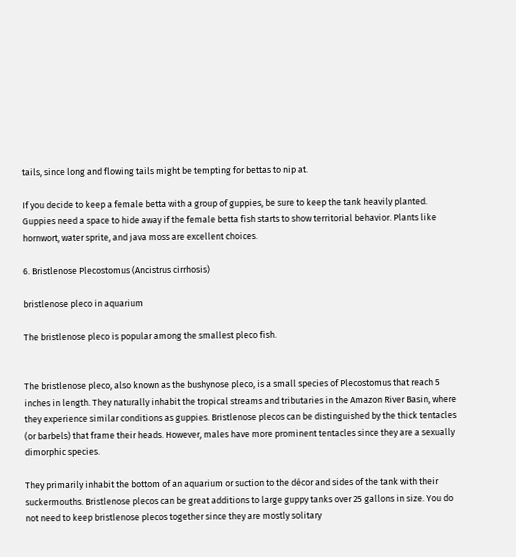tails, since long and flowing tails might be tempting for bettas to nip at.

If you decide to keep a female betta with a group of guppies, be sure to keep the tank heavily planted. Guppies need a space to hide away if the female betta fish starts to show territorial behavior. Plants like hornwort, water sprite, and java moss are excellent choices.

6. Bristlenose Plecostomus (Ancistrus cirrhosis)

bristlenose pleco in aquarium

The bristlenose pleco is popular among the smallest pleco fish.


The bristlenose pleco, also known as the bushynose pleco, is a small species of Plecostomus that reach 5 inches in length. They naturally inhabit the tropical streams and tributaries in the Amazon River Basin, where they experience similar conditions as guppies. Bristlenose plecos can be distinguished by the thick tentacles (or barbels) that frame their heads. However, males have more prominent tentacles since they are a sexually dimorphic species.

They primarily inhabit the bottom of an aquarium or suction to the décor and sides of the tank with their suckermouths. Bristlenose plecos can be great additions to large guppy tanks over 25 gallons in size. You do not need to keep bristlenose plecos together since they are mostly solitary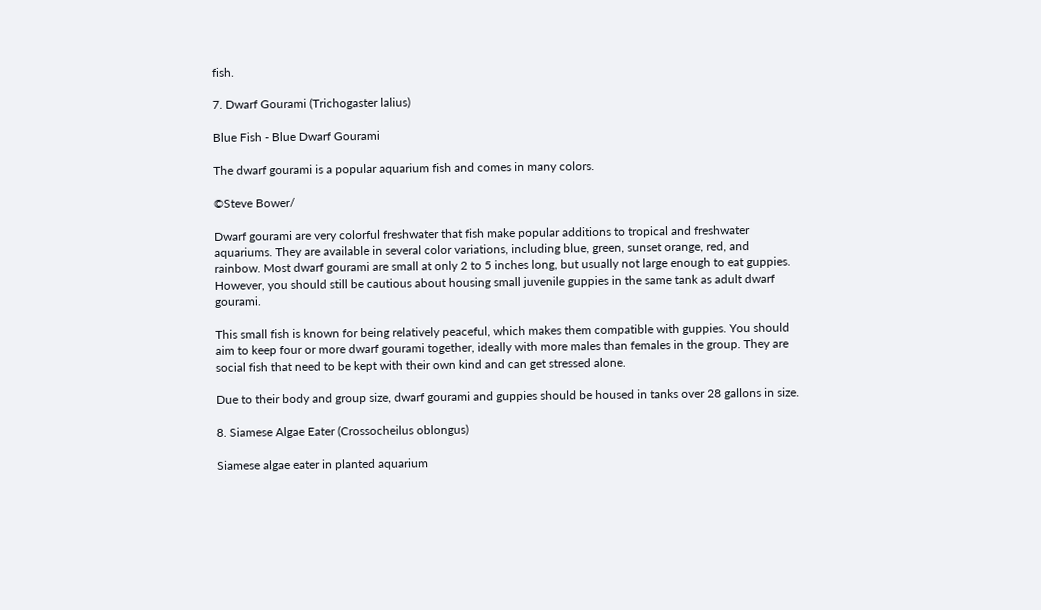fish.

7. Dwarf Gourami (Trichogaster lalius)

Blue Fish - Blue Dwarf Gourami

The dwarf gourami is a popular aquarium fish and comes in many colors.

©Steve Bower/

Dwarf gourami are very colorful freshwater that fish make popular additions to tropical and freshwater aquariums. They are available in several color variations, including blue, green, sunset orange, red, and rainbow. Most dwarf gourami are small at only 2 to 5 inches long, but usually not large enough to eat guppies. However, you should still be cautious about housing small juvenile guppies in the same tank as adult dwarf gourami.

This small fish is known for being relatively peaceful, which makes them compatible with guppies. You should aim to keep four or more dwarf gourami together, ideally with more males than females in the group. They are social fish that need to be kept with their own kind and can get stressed alone.

Due to their body and group size, dwarf gourami and guppies should be housed in tanks over 28 gallons in size.

8. Siamese Algae Eater (Crossocheilus oblongus)

Siamese algae eater in planted aquarium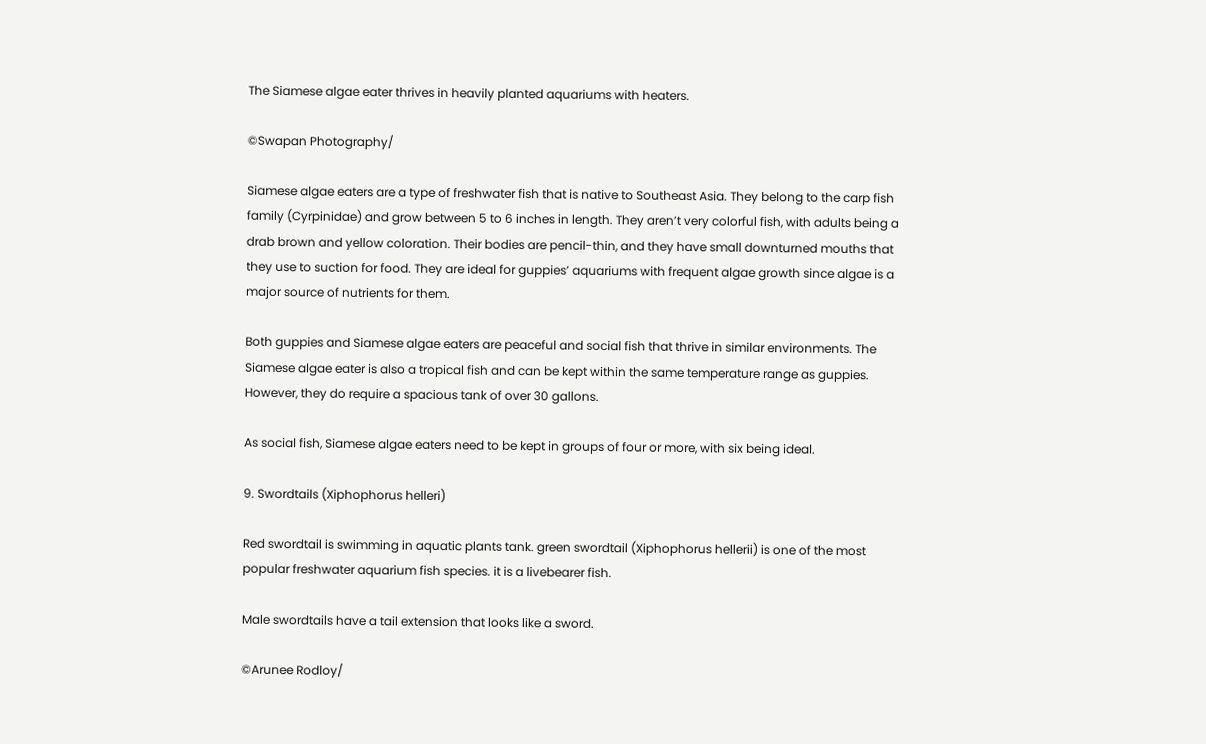The Siamese algae eater thrives in heavily planted aquariums with heaters.

©Swapan Photography/

Siamese algae eaters are a type of freshwater fish that is native to Southeast Asia. They belong to the carp fish family (Cyrpinidae) and grow between 5 to 6 inches in length. They aren’t very colorful fish, with adults being a drab brown and yellow coloration. Their bodies are pencil-thin, and they have small downturned mouths that they use to suction for food. They are ideal for guppies’ aquariums with frequent algae growth since algae is a major source of nutrients for them.

Both guppies and Siamese algae eaters are peaceful and social fish that thrive in similar environments. The Siamese algae eater is also a tropical fish and can be kept within the same temperature range as guppies. However, they do require a spacious tank of over 30 gallons.

As social fish, Siamese algae eaters need to be kept in groups of four or more, with six being ideal.

9. Swordtails (Xiphophorus helleri)

Red swordtail is swimming in aquatic plants tank. green swordtail (Xiphophorus hellerii) is one of the most popular freshwater aquarium fish species. it is a livebearer fish.

Male swordtails have a tail extension that looks like a sword.

©Arunee Rodloy/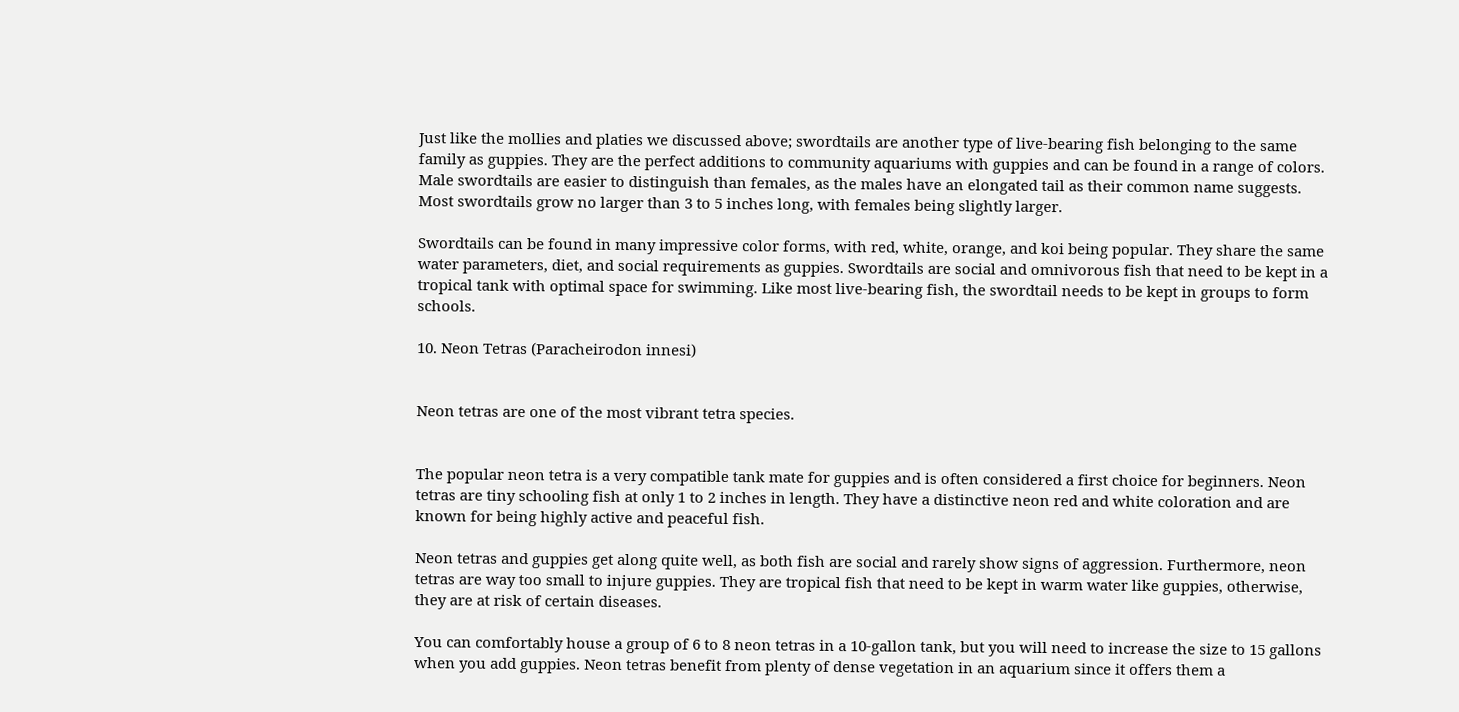Just like the mollies and platies we discussed above; swordtails are another type of live-bearing fish belonging to the same family as guppies. They are the perfect additions to community aquariums with guppies and can be found in a range of colors. Male swordtails are easier to distinguish than females, as the males have an elongated tail as their common name suggests. Most swordtails grow no larger than 3 to 5 inches long, with females being slightly larger.

Swordtails can be found in many impressive color forms, with red, white, orange, and koi being popular. They share the same water parameters, diet, and social requirements as guppies. Swordtails are social and omnivorous fish that need to be kept in a tropical tank with optimal space for swimming. Like most live-bearing fish, the swordtail needs to be kept in groups to form schools.

10. Neon Tetras (Paracheirodon innesi)


Neon tetras are one of the most vibrant tetra species.


The popular neon tetra is a very compatible tank mate for guppies and is often considered a first choice for beginners. Neon tetras are tiny schooling fish at only 1 to 2 inches in length. They have a distinctive neon red and white coloration and are known for being highly active and peaceful fish.

Neon tetras and guppies get along quite well, as both fish are social and rarely show signs of aggression. Furthermore, neon tetras are way too small to injure guppies. They are tropical fish that need to be kept in warm water like guppies, otherwise, they are at risk of certain diseases.

You can comfortably house a group of 6 to 8 neon tetras in a 10-gallon tank, but you will need to increase the size to 15 gallons when you add guppies. Neon tetras benefit from plenty of dense vegetation in an aquarium since it offers them a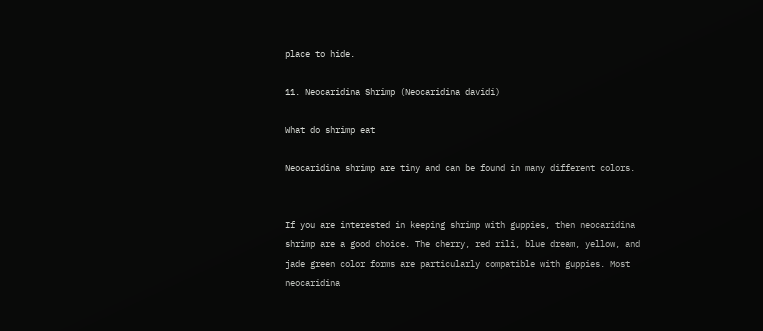place to hide.

11. Neocaridina Shrimp (Neocaridina davidi)

What do shrimp eat

Neocaridina shrimp are tiny and can be found in many different colors.


If you are interested in keeping shrimp with guppies, then neocaridina shrimp are a good choice. The cherry, red rili, blue dream, yellow, and jade green color forms are particularly compatible with guppies. Most neocaridina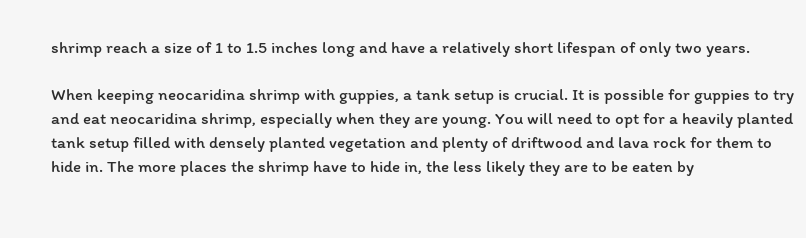shrimp reach a size of 1 to 1.5 inches long and have a relatively short lifespan of only two years.

When keeping neocaridina shrimp with guppies, a tank setup is crucial. It is possible for guppies to try and eat neocaridina shrimp, especially when they are young. You will need to opt for a heavily planted tank setup filled with densely planted vegetation and plenty of driftwood and lava rock for them to hide in. The more places the shrimp have to hide in, the less likely they are to be eaten by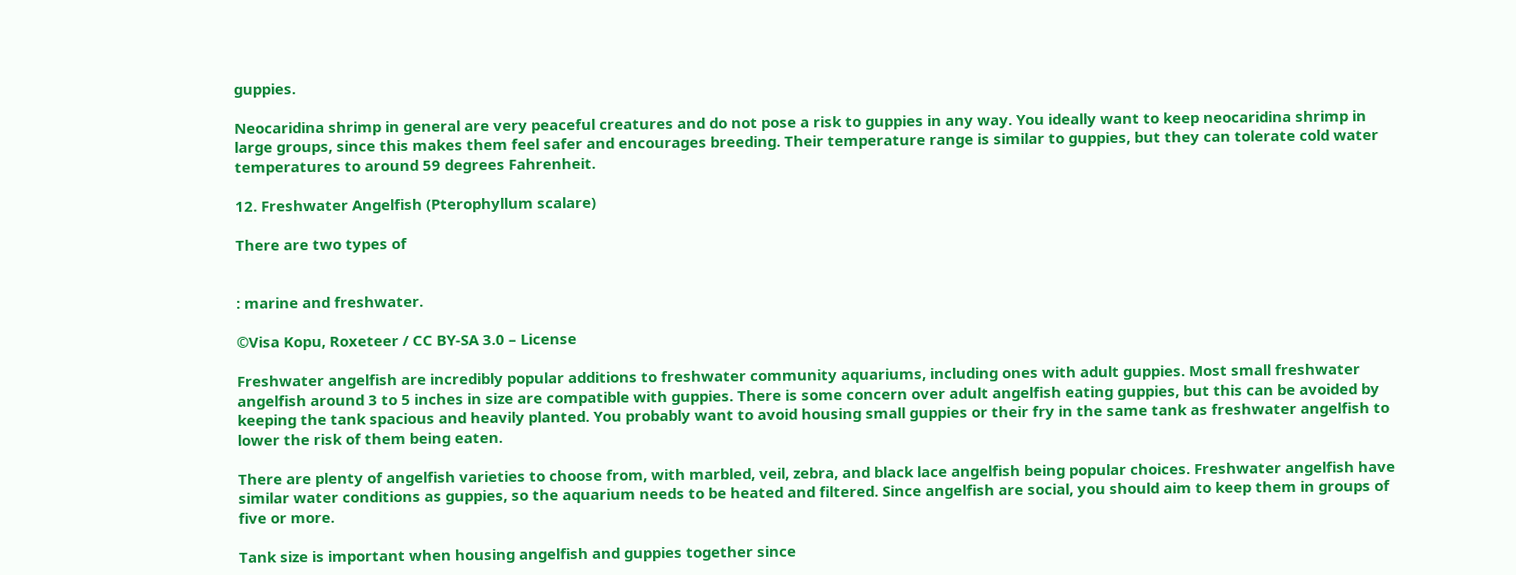guppies.

Neocaridina shrimp in general are very peaceful creatures and do not pose a risk to guppies in any way. You ideally want to keep neocaridina shrimp in large groups, since this makes them feel safer and encourages breeding. Their temperature range is similar to guppies, but they can tolerate cold water temperatures to around 59 degrees Fahrenheit.

12. Freshwater Angelfish (Pterophyllum scalare)

There are two types of


: marine and freshwater.

©Visa Kopu, Roxeteer / CC BY-SA 3.0 – License

Freshwater angelfish are incredibly popular additions to freshwater community aquariums, including ones with adult guppies. Most small freshwater angelfish around 3 to 5 inches in size are compatible with guppies. There is some concern over adult angelfish eating guppies, but this can be avoided by keeping the tank spacious and heavily planted. You probably want to avoid housing small guppies or their fry in the same tank as freshwater angelfish to lower the risk of them being eaten.

There are plenty of angelfish varieties to choose from, with marbled, veil, zebra, and black lace angelfish being popular choices. Freshwater angelfish have similar water conditions as guppies, so the aquarium needs to be heated and filtered. Since angelfish are social, you should aim to keep them in groups of five or more.

Tank size is important when housing angelfish and guppies together since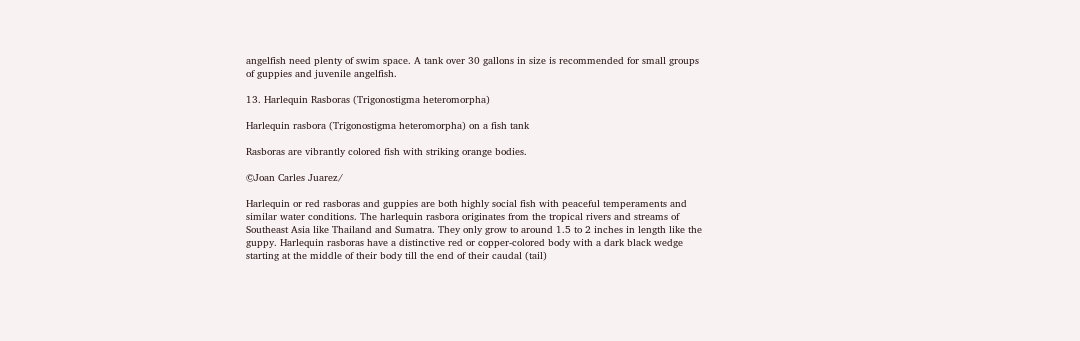angelfish need plenty of swim space. A tank over 30 gallons in size is recommended for small groups of guppies and juvenile angelfish.

13. Harlequin Rasboras (Trigonostigma heteromorpha)

Harlequin rasbora (Trigonostigma heteromorpha) on a fish tank

Rasboras are vibrantly colored fish with striking orange bodies.

©Joan Carles Juarez/

Harlequin or red rasboras and guppies are both highly social fish with peaceful temperaments and similar water conditions. The harlequin rasbora originates from the tropical rivers and streams of Southeast Asia like Thailand and Sumatra. They only grow to around 1.5 to 2 inches in length like the guppy. Harlequin rasboras have a distinctive red or copper-colored body with a dark black wedge starting at the middle of their body till the end of their caudal (tail)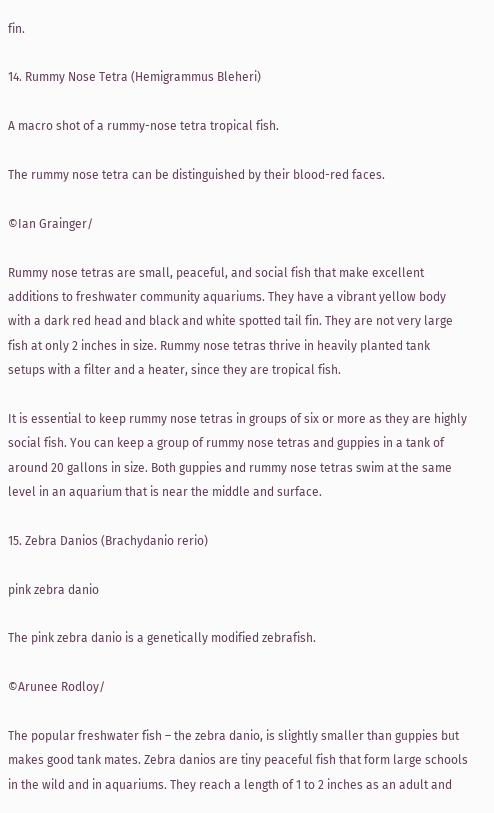fin.

14. Rummy Nose Tetra (Hemigrammus Bleheri)

A macro shot of a rummy-nose tetra tropical fish.

The rummy nose tetra can be distinguished by their blood-red faces.

©Ian Grainger/

Rummy nose tetras are small, peaceful, and social fish that make excellent additions to freshwater community aquariums. They have a vibrant yellow body with a dark red head and black and white spotted tail fin. They are not very large fish at only 2 inches in size. Rummy nose tetras thrive in heavily planted tank setups with a filter and a heater, since they are tropical fish.

It is essential to keep rummy nose tetras in groups of six or more as they are highly social fish. You can keep a group of rummy nose tetras and guppies in a tank of around 20 gallons in size. Both guppies and rummy nose tetras swim at the same level in an aquarium that is near the middle and surface.

15. Zebra Danios (Brachydanio rerio)

pink zebra danio

The pink zebra danio is a genetically modified zebrafish.

©Arunee Rodloy/

The popular freshwater fish – the zebra danio, is slightly smaller than guppies but makes good tank mates. Zebra danios are tiny peaceful fish that form large schools in the wild and in aquariums. They reach a length of 1 to 2 inches as an adult and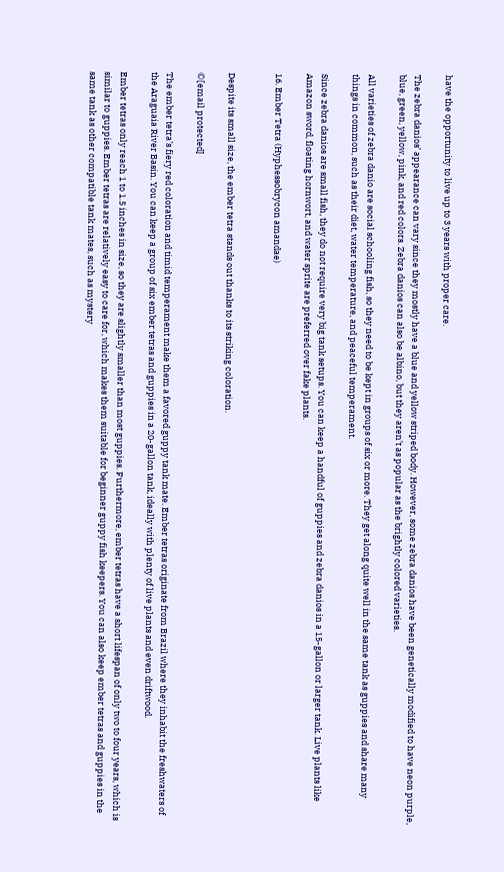have the opportunity to live up to 3 years with proper care.

The zebra danios’ appearance can vary since they mostly have a blue and yellow striped body. However, some zebra danios have been genetically modified to have neon purple, blue, green, yellow, pink, and red colors. Zebra danios can also be albino, but they aren’t as popular as the brightly colored varieties.

All varieties of zebra danio are social schooling fish, so they need to be kept in groups of six or more. They get along quite well in the same tank as guppies and share many things in common, such as their diet, water temperature, and peaceful temperament.

Since zebra danios are small fish, they do not require very big tank setups. You can keep a handful of guppies and zebra danios in a 15-gallon or larger tank. Live plants like Amazon sword, floating hornwort, and water sprite are preferred over fake plants.

16. Ember Tetra (Hyphessobrycon amandae)


Despite its small size, the ember tetra stands out thanks to its striking coloration.

©[email protected]

The ember tetra’s fiery red coloration and timid temperament make them a favored guppy tank mate. Ember tetras originate from Brazil where they inhabit the freshwaters of the Araguaia River Basin. You can keep a group of six ember tetras and guppies in a 20-gallon tank, ideally with plenty of live plants and even driftwood.

Ember tetras only reach 1 to 1.5 inches in size, so they are slightly smaller than most guppies. Furthermore, ember tetras have a short lifespan of only two to four years, which is similar to guppies. Ember tetras are relatively easy to care for, which makes them suitable for beginner guppy fish keepers. You can also keep ember tetras and guppies in the same tank as other compatible tank mates, such as mystery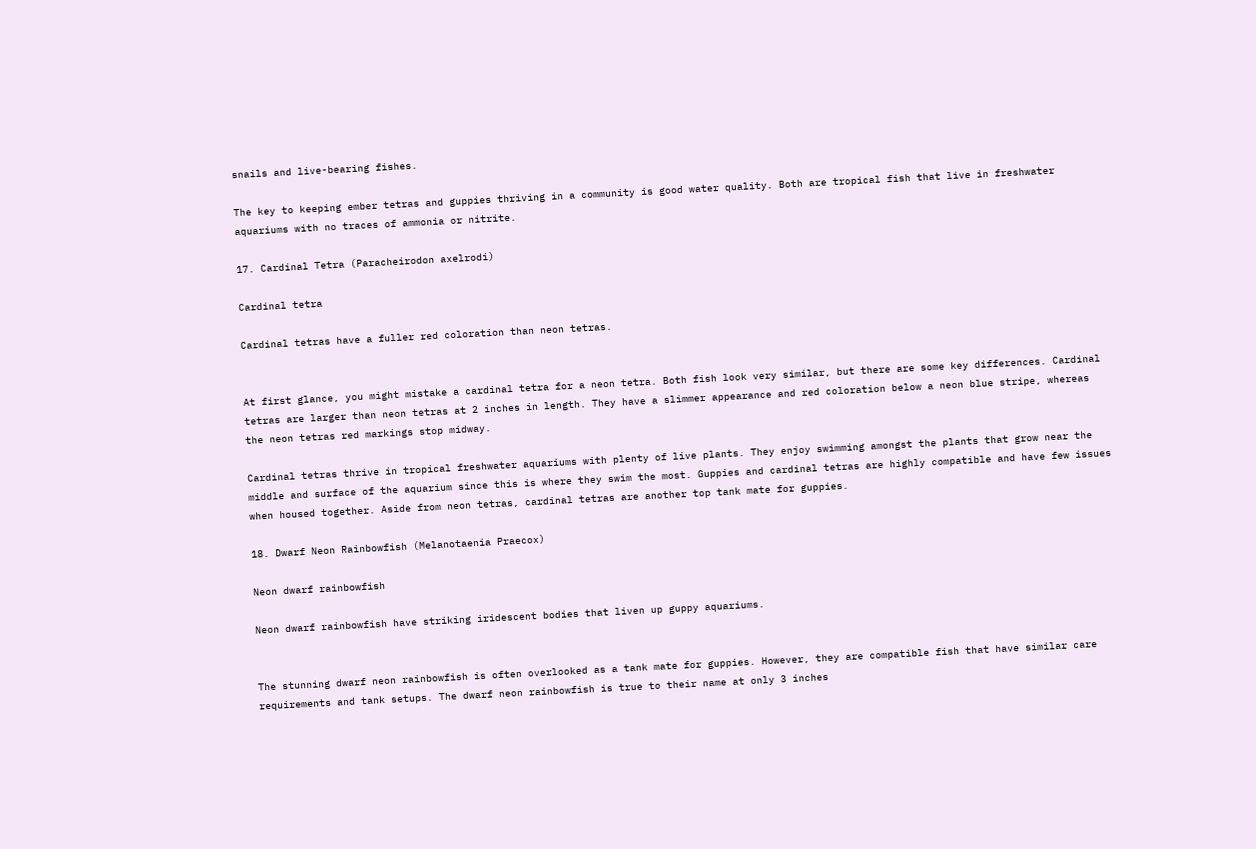snails and live-bearing fishes.

The key to keeping ember tetras and guppies thriving in a community is good water quality. Both are tropical fish that live in freshwater aquariums with no traces of ammonia or nitrite.

17. Cardinal Tetra (Paracheirodon axelrodi)

Cardinal tetra

Cardinal tetras have a fuller red coloration than neon tetras.


At first glance, you might mistake a cardinal tetra for a neon tetra. Both fish look very similar, but there are some key differences. Cardinal tetras are larger than neon tetras at 2 inches in length. They have a slimmer appearance and red coloration below a neon blue stripe, whereas the neon tetras red markings stop midway.

Cardinal tetras thrive in tropical freshwater aquariums with plenty of live plants. They enjoy swimming amongst the plants that grow near the middle and surface of the aquarium since this is where they swim the most. Guppies and cardinal tetras are highly compatible and have few issues when housed together. Aside from neon tetras, cardinal tetras are another top tank mate for guppies.

18. Dwarf Neon Rainbowfish (Melanotaenia Praecox)

Neon dwarf rainbowfish

Neon dwarf rainbowfish have striking iridescent bodies that liven up guppy aquariums.


The stunning dwarf neon rainbowfish is often overlooked as a tank mate for guppies. However, they are compatible fish that have similar care requirements and tank setups. The dwarf neon rainbowfish is true to their name at only 3 inches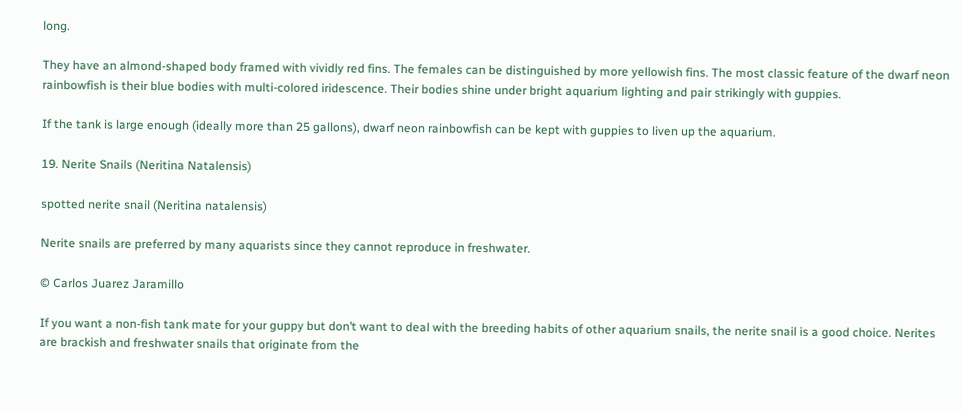long.

They have an almond-shaped body framed with vividly red fins. The females can be distinguished by more yellowish fins. The most classic feature of the dwarf neon rainbowfish is their blue bodies with multi-colored iridescence. Their bodies shine under bright aquarium lighting and pair strikingly with guppies.

If the tank is large enough (ideally more than 25 gallons), dwarf neon rainbowfish can be kept with guppies to liven up the aquarium.

19. Nerite Snails (Neritina Natalensis)

spotted nerite snail (Neritina natalensis)

Nerite snails are preferred by many aquarists since they cannot reproduce in freshwater.

© Carlos Juarez Jaramillo

If you want a non-fish tank mate for your guppy but don’t want to deal with the breeding habits of other aquarium snails, the nerite snail is a good choice. Nerites are brackish and freshwater snails that originate from the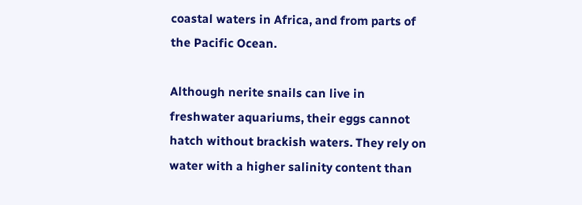coastal waters in Africa, and from parts of the Pacific Ocean.

Although nerite snails can live in freshwater aquariums, their eggs cannot hatch without brackish waters. They rely on water with a higher salinity content than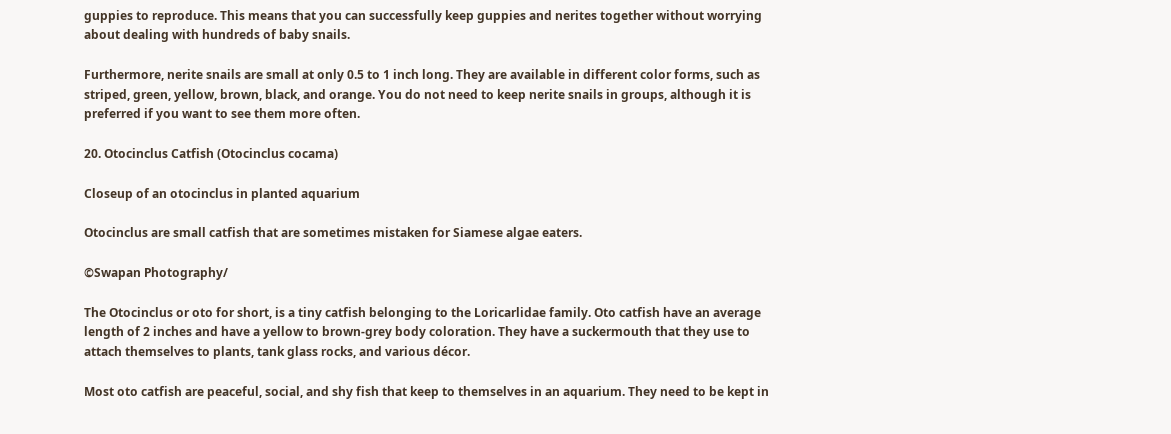guppies to reproduce. This means that you can successfully keep guppies and nerites together without worrying about dealing with hundreds of baby snails.

Furthermore, nerite snails are small at only 0.5 to 1 inch long. They are available in different color forms, such as striped, green, yellow, brown, black, and orange. You do not need to keep nerite snails in groups, although it is preferred if you want to see them more often.

20. Otocinclus Catfish (Otocinclus cocama)

Closeup of an otocinclus in planted aquarium

Otocinclus are small catfish that are sometimes mistaken for Siamese algae eaters.

©Swapan Photography/

The Otocinclus or oto for short, is a tiny catfish belonging to the Loricarlidae family. Oto catfish have an average length of 2 inches and have a yellow to brown-grey body coloration. They have a suckermouth that they use to attach themselves to plants, tank glass rocks, and various décor.

Most oto catfish are peaceful, social, and shy fish that keep to themselves in an aquarium. They need to be kept in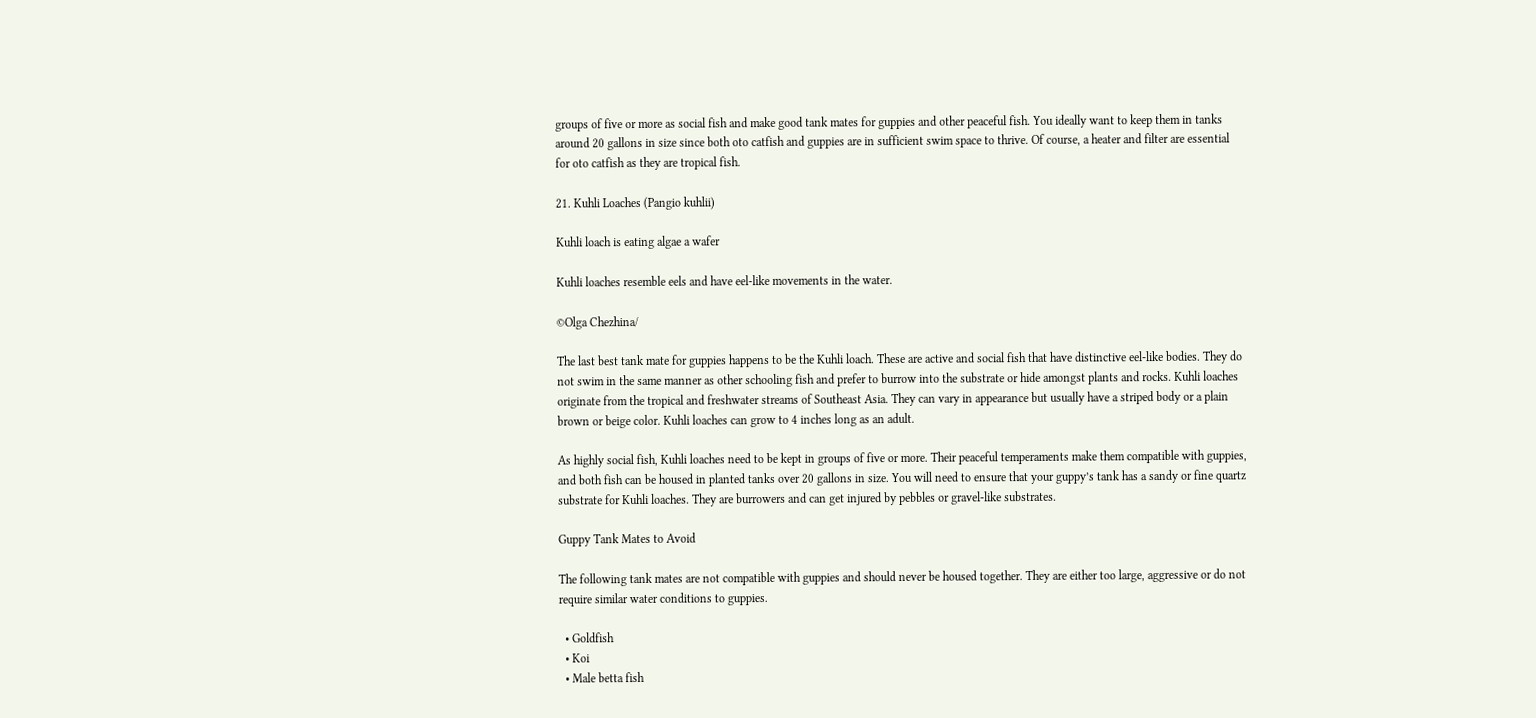groups of five or more as social fish and make good tank mates for guppies and other peaceful fish. You ideally want to keep them in tanks around 20 gallons in size since both oto catfish and guppies are in sufficient swim space to thrive. Of course, a heater and filter are essential for oto catfish as they are tropical fish.

21. Kuhli Loaches (Pangio kuhlii)

Kuhli loach is eating algae a wafer

Kuhli loaches resemble eels and have eel-like movements in the water.

©Olga Chezhina/

The last best tank mate for guppies happens to be the Kuhli loach. These are active and social fish that have distinctive eel-like bodies. They do not swim in the same manner as other schooling fish and prefer to burrow into the substrate or hide amongst plants and rocks. Kuhli loaches originate from the tropical and freshwater streams of Southeast Asia. They can vary in appearance but usually have a striped body or a plain brown or beige color. Kuhli loaches can grow to 4 inches long as an adult.

As highly social fish, Kuhli loaches need to be kept in groups of five or more. Their peaceful temperaments make them compatible with guppies, and both fish can be housed in planted tanks over 20 gallons in size. You will need to ensure that your guppy’s tank has a sandy or fine quartz substrate for Kuhli loaches. They are burrowers and can get injured by pebbles or gravel-like substrates.

Guppy Tank Mates to Avoid

The following tank mates are not compatible with guppies and should never be housed together. They are either too large, aggressive or do not require similar water conditions to guppies.

  • Goldfish
  • Koi
  • Male betta fish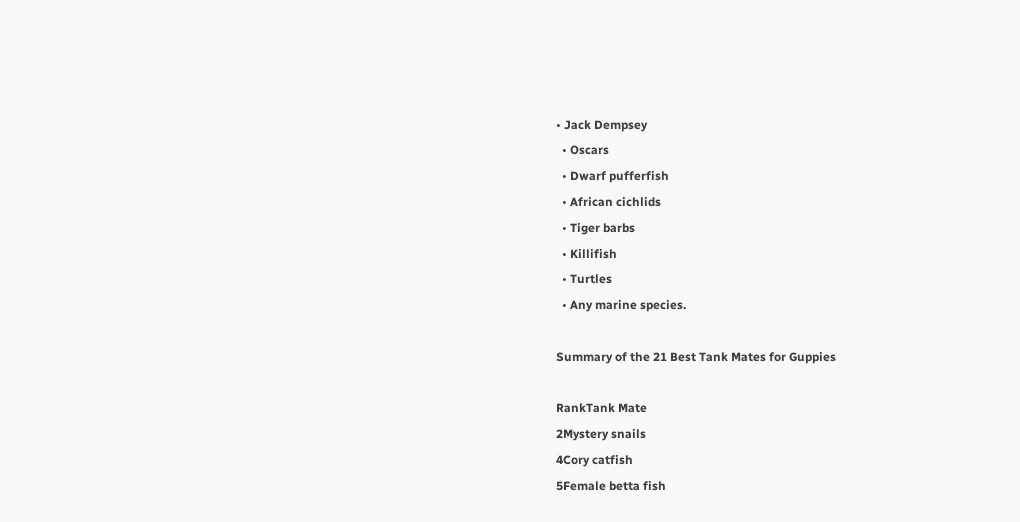• Jack Dempsey
  • Oscars
  • Dwarf pufferfish
  • African cichlids
  • Tiger barbs
  • Killifish
  • Turtles
  • Any marine species.

Summary of the 21 Best Tank Mates for Guppies

RankTank Mate
2Mystery snails
4Cory catfish
5Female betta fish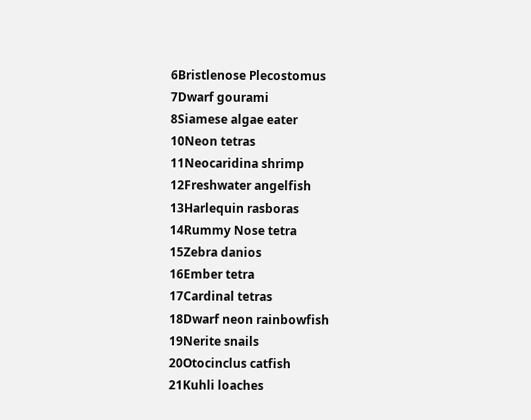6Bristlenose Plecostomus
7Dwarf gourami
8Siamese algae eater
10Neon tetras
11Neocaridina shrimp
12Freshwater angelfish
13Harlequin rasboras
14Rummy Nose tetra
15Zebra danios
16Ember tetra
17Cardinal tetras
18Dwarf neon rainbowfish
19Nerite snails
20Otocinclus catfish
21Kuhli loaches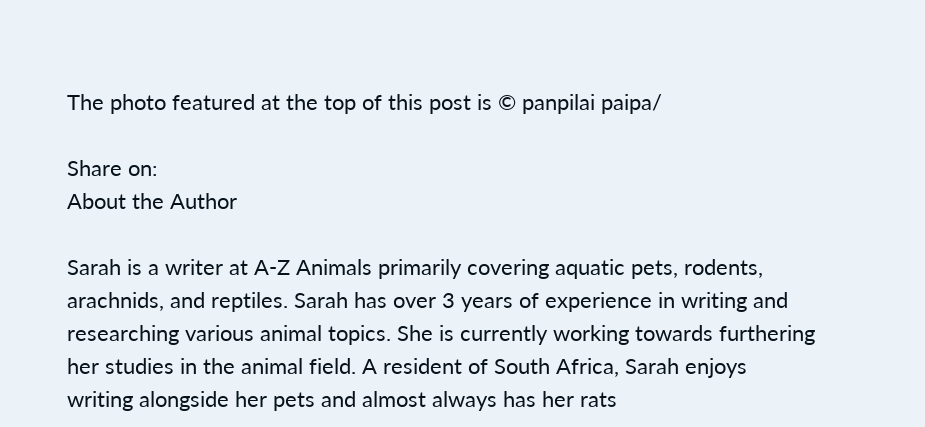The photo featured at the top of this post is © panpilai paipa/

Share on:
About the Author

Sarah is a writer at A-Z Animals primarily covering aquatic pets, rodents, arachnids, and reptiles. Sarah has over 3 years of experience in writing and researching various animal topics. She is currently working towards furthering her studies in the animal field. A resident of South Africa, Sarah enjoys writing alongside her pets and almost always has her rats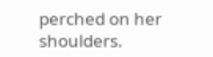perched on her shoulders.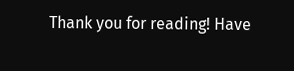Thank you for reading! Have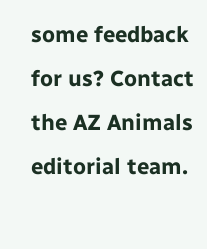some feedback for us? Contact the AZ Animals editorial team.